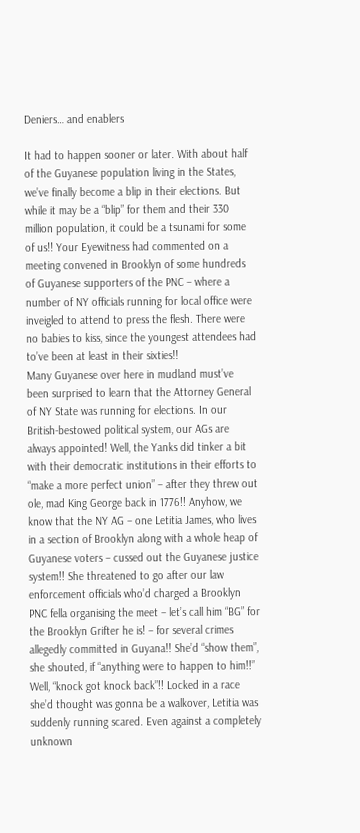Deniers… and enablers

It had to happen sooner or later. With about half of the Guyanese population living in the States, we’ve finally become a blip in their elections. But while it may be a “blip” for them and their 330 million population, it could be a tsunami for some of us!! Your Eyewitness had commented on a meeting convened in Brooklyn of some hundreds of Guyanese supporters of the PNC – where a number of NY officials running for local office were inveigled to attend to press the flesh. There were no babies to kiss, since the youngest attendees had to’ve been at least in their sixties!!
Many Guyanese over here in mudland must’ve been surprised to learn that the Attorney General of NY State was running for elections. In our British-bestowed political system, our AGs are always appointed! Well, the Yanks did tinker a bit with their democratic institutions in their efforts to “make a more perfect union” – after they threw out ole, mad King George back in 1776!! Anyhow, we know that the NY AG – one Letitia James, who lives in a section of Brooklyn along with a whole heap of Guyanese voters – cussed out the Guyanese justice system!! She threatened to go after our law enforcement officials who’d charged a Brooklyn PNC fella organising the meet – let’s call him “BG” for the Brooklyn Grifter he is! – for several crimes allegedly committed in Guyana!! She’d “show them”, she shouted, if “anything were to happen to him!!”
Well, “knock got knock back”!! Locked in a race she’d thought was gonna be a walkover, Letitia was suddenly running scared. Even against a completely unknown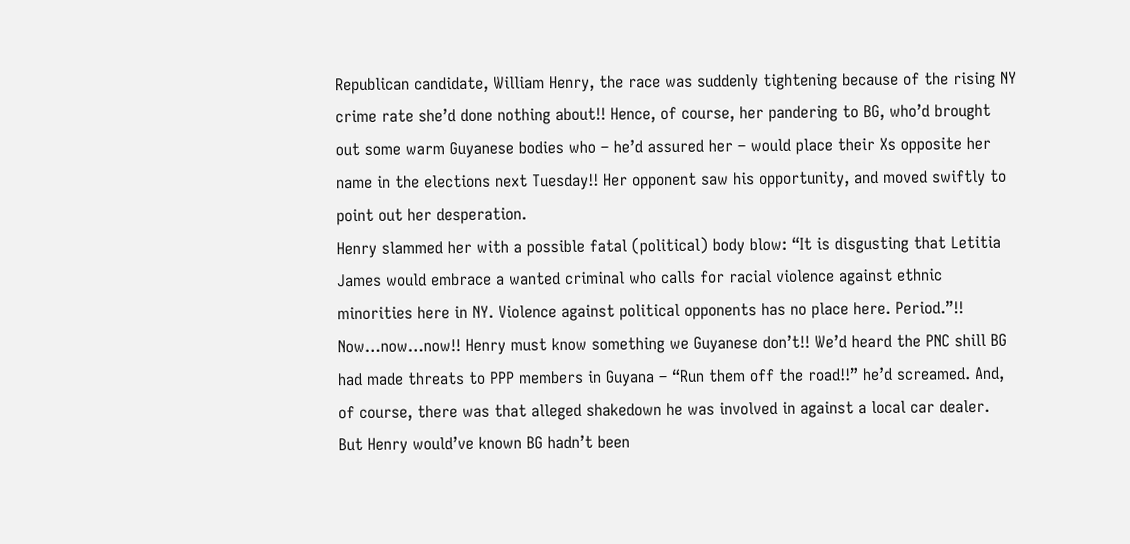Republican candidate, William Henry, the race was suddenly tightening because of the rising NY crime rate she’d done nothing about!! Hence, of course, her pandering to BG, who’d brought out some warm Guyanese bodies who – he’d assured her – would place their Xs opposite her name in the elections next Tuesday!! Her opponent saw his opportunity, and moved swiftly to point out her desperation.
Henry slammed her with a possible fatal (political) body blow: “It is disgusting that Letitia James would embrace a wanted criminal who calls for racial violence against ethnic minorities here in NY. Violence against political opponents has no place here. Period.”!! Now…now…now!! Henry must know something we Guyanese don’t!! We’d heard the PNC shill BG had made threats to PPP members in Guyana – “Run them off the road!!” he’d screamed. And, of course, there was that alleged shakedown he was involved in against a local car dealer.
But Henry would’ve known BG hadn’t been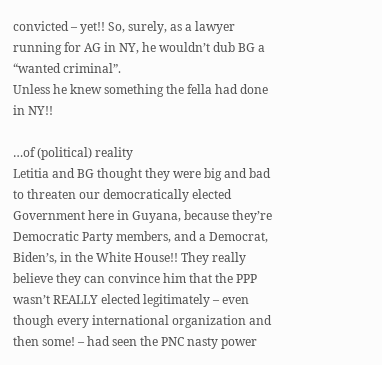convicted – yet!! So, surely, as a lawyer running for AG in NY, he wouldn’t dub BG a “wanted criminal”.
Unless he knew something the fella had done in NY!!

…of (political) reality
Letitia and BG thought they were big and bad to threaten our democratically elected Government here in Guyana, because they’re Democratic Party members, and a Democrat, Biden’s, in the White House!! They really believe they can convince him that the PPP wasn’t REALLY elected legitimately – even though every international organization and then some! – had seen the PNC nasty power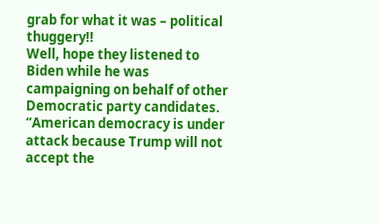grab for what it was – political thuggery!!
Well, hope they listened to Biden while he was campaigning on behalf of other Democratic party candidates. “American democracy is under attack because Trump will not accept the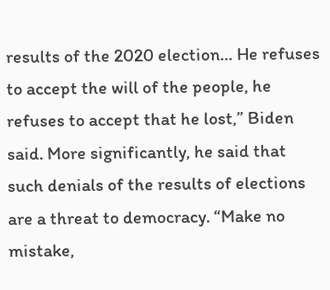results of the 2020 election… He refuses to accept the will of the people, he refuses to accept that he lost,” Biden said. More significantly, he said that such denials of the results of elections are a threat to democracy. “Make no mistake,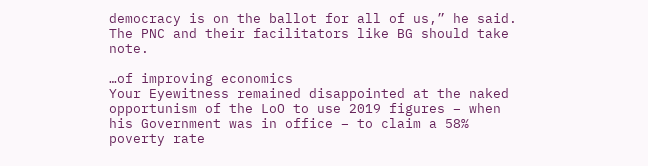democracy is on the ballot for all of us,” he said.
The PNC and their facilitators like BG should take note.

…of improving economics
Your Eyewitness remained disappointed at the naked opportunism of the LoO to use 2019 figures – when his Government was in office – to claim a 58% poverty rate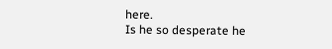here.
Is he so desperate he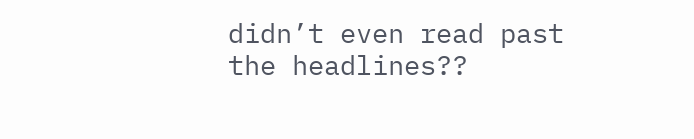didn’t even read past the headlines??